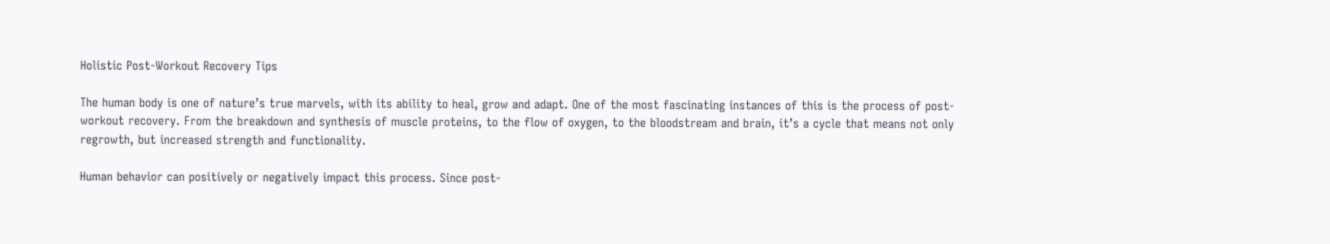Holistic Post-Workout Recovery Tips

The human body is one of nature’s true marvels, with its ability to heal, grow and adapt. One of the most fascinating instances of this is the process of post-workout recovery. From the breakdown and synthesis of muscle proteins, to the flow of oxygen, to the bloodstream and brain, it’s a cycle that means not only regrowth, but increased strength and functionality.

Human behavior can positively or negatively impact this process. Since post-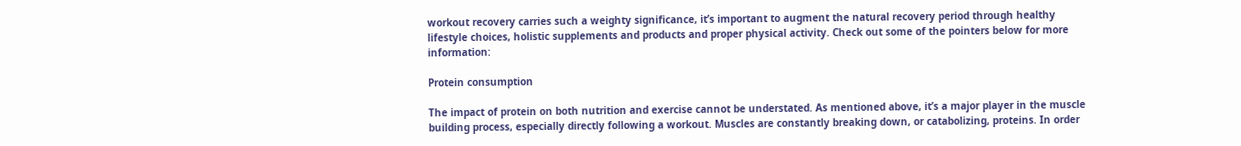workout recovery carries such a weighty significance, it’s important to augment the natural recovery period through healthy lifestyle choices, holistic supplements and products and proper physical activity. Check out some of the pointers below for more information:

Protein consumption

The impact of protein on both nutrition and exercise cannot be understated. As mentioned above, it’s a major player in the muscle building process, especially directly following a workout. Muscles are constantly breaking down, or catabolizing, proteins. In order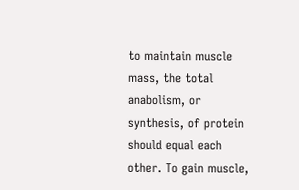to maintain muscle mass, the total anabolism, or synthesis, of protein should equal each other. To gain muscle,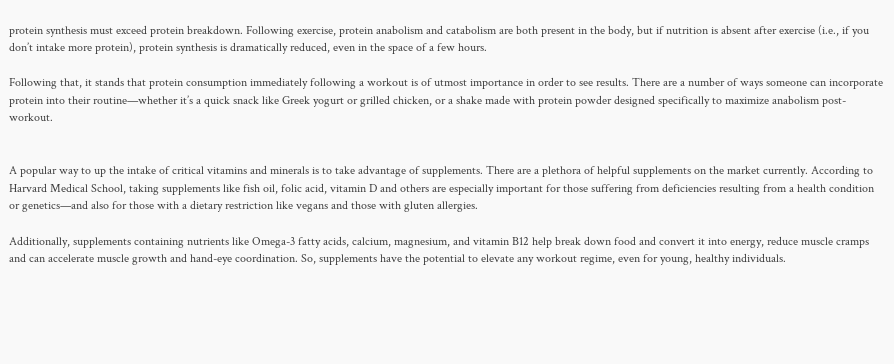protein synthesis must exceed protein breakdown. Following exercise, protein anabolism and catabolism are both present in the body, but if nutrition is absent after exercise (i.e., if you don’t intake more protein), protein synthesis is dramatically reduced, even in the space of a few hours.

Following that, it stands that protein consumption immediately following a workout is of utmost importance in order to see results. There are a number of ways someone can incorporate protein into their routine—whether it’s a quick snack like Greek yogurt or grilled chicken, or a shake made with protein powder designed specifically to maximize anabolism post-workout.


A popular way to up the intake of critical vitamins and minerals is to take advantage of supplements. There are a plethora of helpful supplements on the market currently. According to Harvard Medical School, taking supplements like fish oil, folic acid, vitamin D and others are especially important for those suffering from deficiencies resulting from a health condition or genetics—and also for those with a dietary restriction like vegans and those with gluten allergies.

Additionally, supplements containing nutrients like Omega-3 fatty acids, calcium, magnesium, and vitamin B12 help break down food and convert it into energy, reduce muscle cramps and can accelerate muscle growth and hand-eye coordination. So, supplements have the potential to elevate any workout regime, even for young, healthy individuals.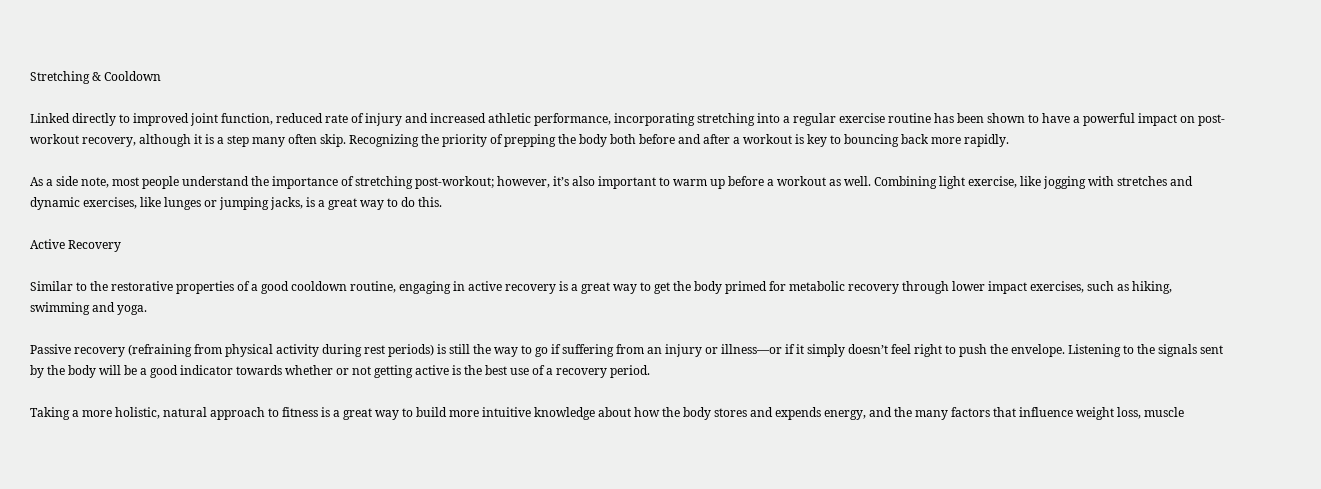Stretching & Cooldown

Linked directly to improved joint function, reduced rate of injury and increased athletic performance, incorporating stretching into a regular exercise routine has been shown to have a powerful impact on post-workout recovery, although it is a step many often skip. Recognizing the priority of prepping the body both before and after a workout is key to bouncing back more rapidly.

As a side note, most people understand the importance of stretching post-workout; however, it’s also important to warm up before a workout as well. Combining light exercise, like jogging with stretches and dynamic exercises, like lunges or jumping jacks, is a great way to do this.

Active Recovery

Similar to the restorative properties of a good cooldown routine, engaging in active recovery is a great way to get the body primed for metabolic recovery through lower impact exercises, such as hiking, swimming and yoga.

Passive recovery (refraining from physical activity during rest periods) is still the way to go if suffering from an injury or illness—or if it simply doesn’t feel right to push the envelope. Listening to the signals sent by the body will be a good indicator towards whether or not getting active is the best use of a recovery period.

Taking a more holistic, natural approach to fitness is a great way to build more intuitive knowledge about how the body stores and expends energy, and the many factors that influence weight loss, muscle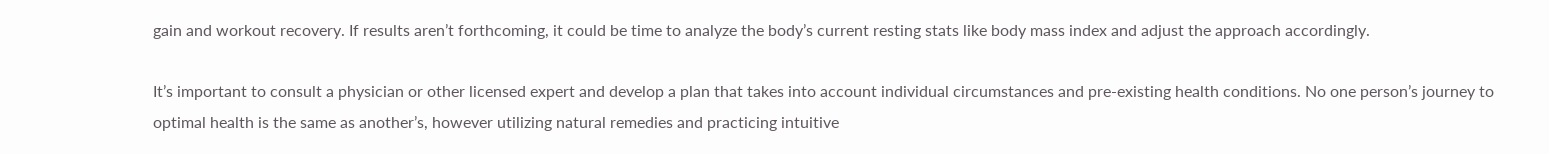gain and workout recovery. If results aren’t forthcoming, it could be time to analyze the body’s current resting stats like body mass index and adjust the approach accordingly.

It’s important to consult a physician or other licensed expert and develop a plan that takes into account individual circumstances and pre-existing health conditions. No one person’s journey to optimal health is the same as another’s, however utilizing natural remedies and practicing intuitive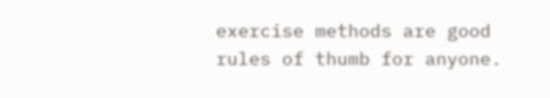exercise methods are good rules of thumb for anyone.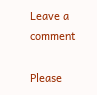Leave a comment

Please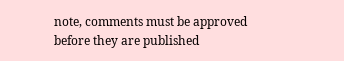note, comments must be approved before they are published